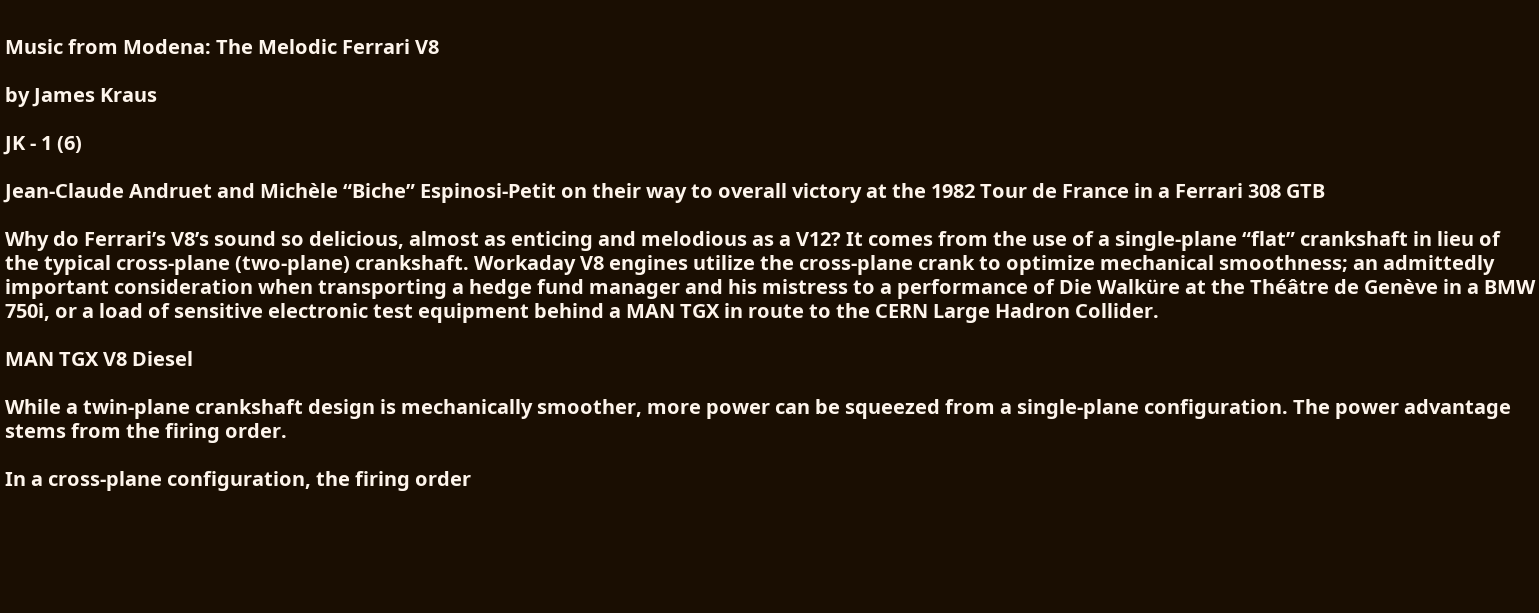Music from Modena: The Melodic Ferrari V8

by James Kraus

JK - 1 (6)

Jean-Claude Andruet and Michèle “Biche” Espinosi-Petit on their way to overall victory at the 1982 Tour de France in a Ferrari 308 GTB

Why do Ferrari’s V8’s sound so delicious, almost as enticing and melodious as a V12? It comes from the use of a single-plane “flat” crankshaft in lieu of the typical cross-plane (two-plane) crankshaft. Workaday V8 engines utilize the cross-plane crank to optimize mechanical smoothness; an admittedly important consideration when transporting a hedge fund manager and his mistress to a performance of Die Walküre at the Théâtre de Genève in a BMW 750i, or a load of sensitive electronic test equipment behind a MAN TGX in route to the CERN Large Hadron Collider.

MAN TGX V8 Diesel

While a twin-plane crankshaft design is mechanically smoother, more power can be squeezed from a single-plane configuration. The power advantage stems from the firing order.

In a cross-plane configuration, the firing order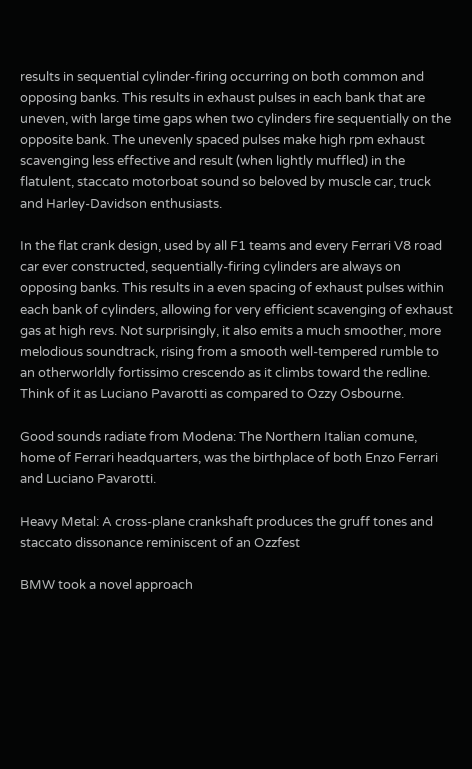results in sequential cylinder-firing occurring on both common and opposing banks. This results in exhaust pulses in each bank that are uneven, with large time gaps when two cylinders fire sequentially on the opposite bank. The unevenly spaced pulses make high rpm exhaust scavenging less effective and result (when lightly muffled) in the flatulent, staccato motorboat sound so beloved by muscle car, truck and Harley-Davidson enthusiasts.

In the flat crank design, used by all F1 teams and every Ferrari V8 road car ever constructed, sequentially-firing cylinders are always on opposing banks. This results in a even spacing of exhaust pulses within each bank of cylinders, allowing for very efficient scavenging of exhaust gas at high revs. Not surprisingly, it also emits a much smoother, more melodious soundtrack, rising from a smooth well-tempered rumble to an otherworldly fortissimo crescendo as it climbs toward the redline. Think of it as Luciano Pavarotti as compared to Ozzy Osbourne.

Good sounds radiate from Modena: The Northern Italian comune, home of Ferrari headquarters, was the birthplace of both Enzo Ferrari and Luciano Pavarotti.

Heavy Metal: A cross-plane crankshaft produces the gruff tones and staccato dissonance reminiscent of an Ozzfest

BMW took a novel approach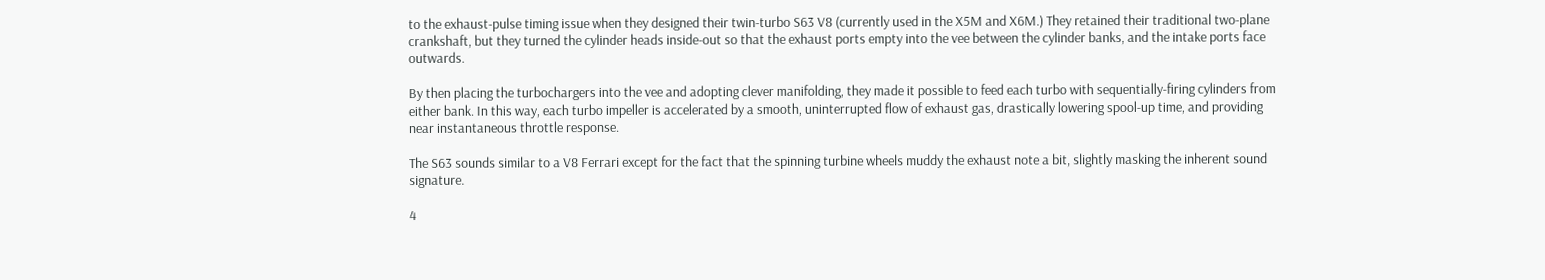to the exhaust-pulse timing issue when they designed their twin-turbo S63 V8 (currently used in the X5M and X6M.) They retained their traditional two-plane crankshaft, but they turned the cylinder heads inside-out so that the exhaust ports empty into the vee between the cylinder banks, and the intake ports face outwards.

By then placing the turbochargers into the vee and adopting clever manifolding, they made it possible to feed each turbo with sequentially-firing cylinders from either bank. In this way, each turbo impeller is accelerated by a smooth, uninterrupted flow of exhaust gas, drastically lowering spool-up time, and providing near instantaneous throttle response.

The S63 sounds similar to a V8 Ferrari except for the fact that the spinning turbine wheels muddy the exhaust note a bit, slightly masking the inherent sound signature.

4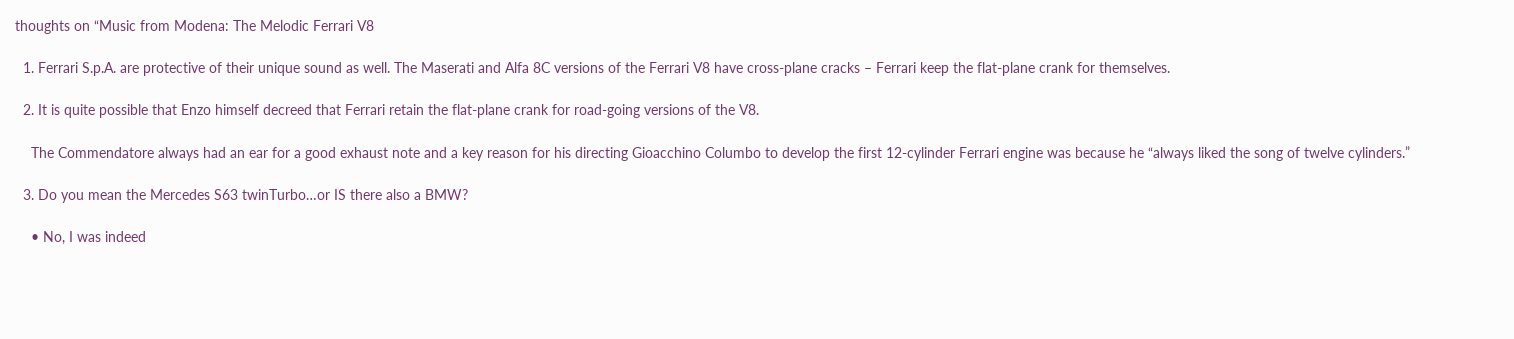thoughts on “Music from Modena: The Melodic Ferrari V8

  1. Ferrari S.p.A. are protective of their unique sound as well. The Maserati and Alfa 8C versions of the Ferrari V8 have cross-plane cracks – Ferrari keep the flat-plane crank for themselves.

  2. It is quite possible that Enzo himself decreed that Ferrari retain the flat-plane crank for road-going versions of the V8.

    The Commendatore always had an ear for a good exhaust note and a key reason for his directing Gioacchino Columbo to develop the first 12-cylinder Ferrari engine was because he “always liked the song of twelve cylinders.”

  3. Do you mean the Mercedes S63 twinTurbo…or IS there also a BMW?

    • No, I was indeed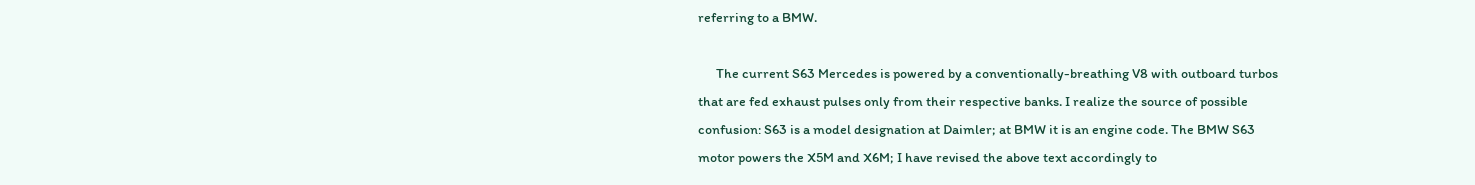referring to a BMW.

      The current S63 Mercedes is powered by a conventionally-breathing V8 with outboard turbos that are fed exhaust pulses only from their respective banks. I realize the source of possible confusion: S63 is a model designation at Daimler; at BMW it is an engine code. The BMW S63 motor powers the X5M and X6M; I have revised the above text accordingly to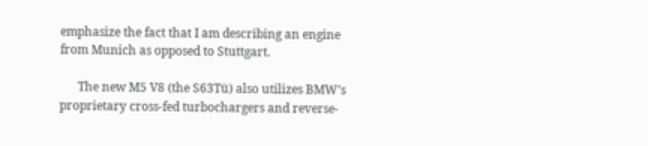emphasize the fact that I am describing an engine from Munich as opposed to Stuttgart.

      The new M5 V8 (the S63Tü) also utilizes BMW’s proprietary cross-fed turbochargers and reverse-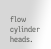flow cylinder heads.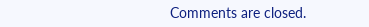Comments are closed.